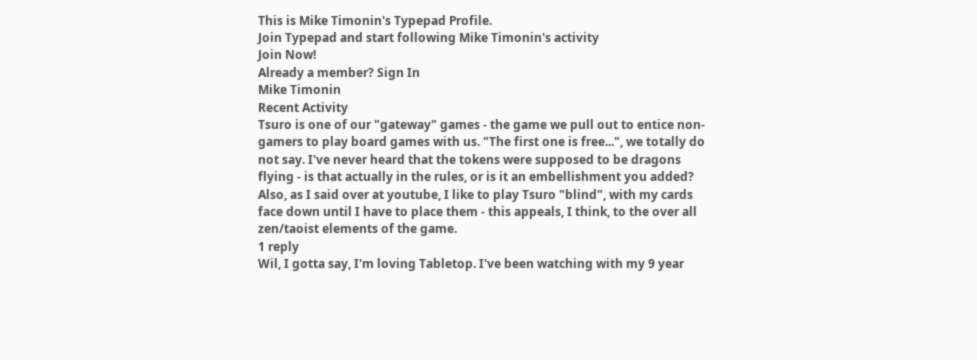This is Mike Timonin's Typepad Profile.
Join Typepad and start following Mike Timonin's activity
Join Now!
Already a member? Sign In
Mike Timonin
Recent Activity
Tsuro is one of our "gateway" games - the game we pull out to entice non-gamers to play board games with us. "The first one is free...", we totally do not say. I've never heard that the tokens were supposed to be dragons flying - is that actually in the rules, or is it an embellishment you added? Also, as I said over at youtube, I like to play Tsuro "blind", with my cards face down until I have to place them - this appeals, I think, to the over all zen/taoist elements of the game.
1 reply
Wil, I gotta say, I'm loving Tabletop. I've been watching with my 9 year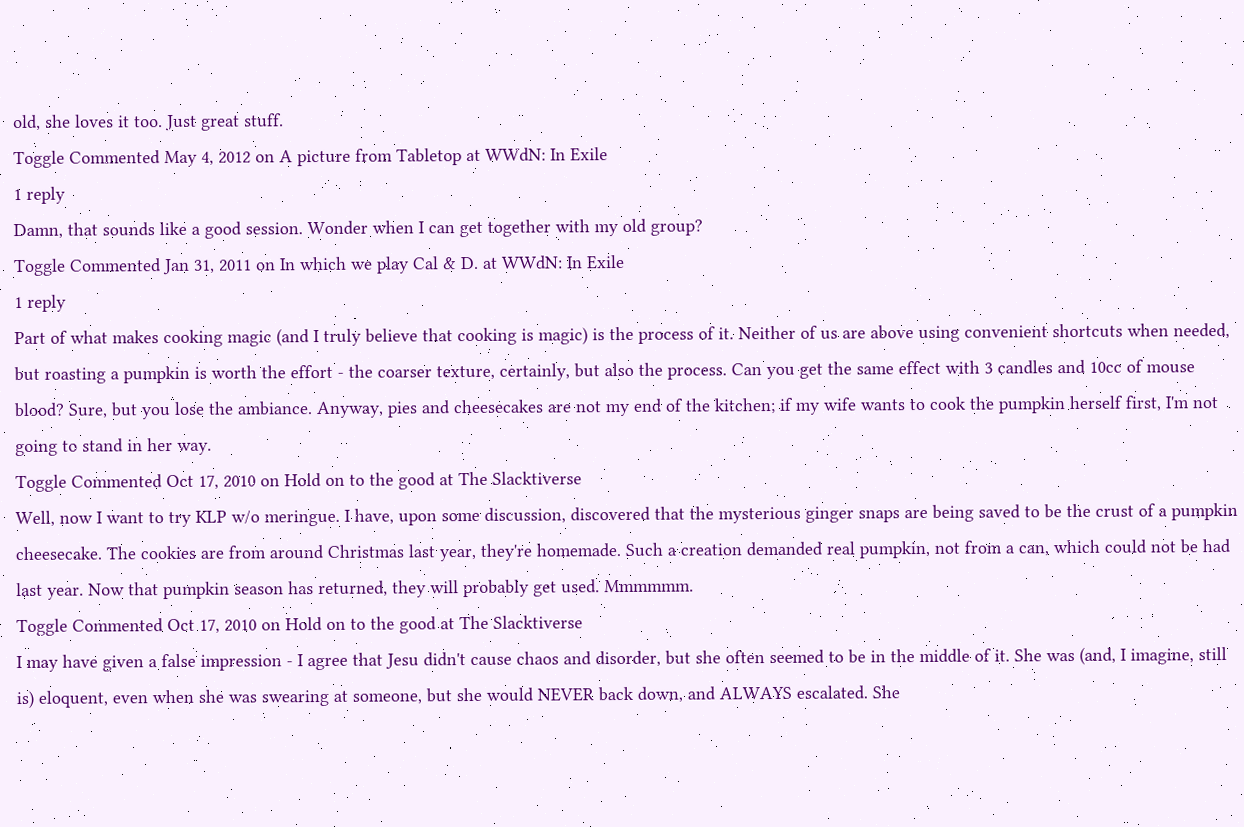old, she loves it too. Just great stuff.
Toggle Commented May 4, 2012 on A picture from Tabletop at WWdN: In Exile
1 reply
Damn, that sounds like a good session. Wonder when I can get together with my old group?
Toggle Commented Jan 31, 2011 on In which we play Cal & D. at WWdN: In Exile
1 reply
Part of what makes cooking magic (and I truly believe that cooking is magic) is the process of it. Neither of us are above using convenient shortcuts when needed, but roasting a pumpkin is worth the effort - the coarser texture, certainly, but also the process. Can you get the same effect with 3 candles and 10cc of mouse blood? Sure, but you lose the ambiance. Anyway, pies and cheesecakes are not my end of the kitchen; if my wife wants to cook the pumpkin herself first, I'm not going to stand in her way.
Toggle Commented Oct 17, 2010 on Hold on to the good at The Slacktiverse
Well, now I want to try KLP w/o meringue. I have, upon some discussion, discovered that the mysterious ginger snaps are being saved to be the crust of a pumpkin cheesecake. The cookies are from around Christmas last year, they're homemade. Such a creation demanded real pumpkin, not from a can, which could not be had last year. Now that pumpkin season has returned, they will probably get used. Mmmmmm.
Toggle Commented Oct 17, 2010 on Hold on to the good at The Slacktiverse
I may have given a false impression - I agree that Jesu didn't cause chaos and disorder, but she often seemed to be in the middle of it. She was (and, I imagine, still is) eloquent, even when she was swearing at someone, but she would NEVER back down, and ALWAYS escalated. She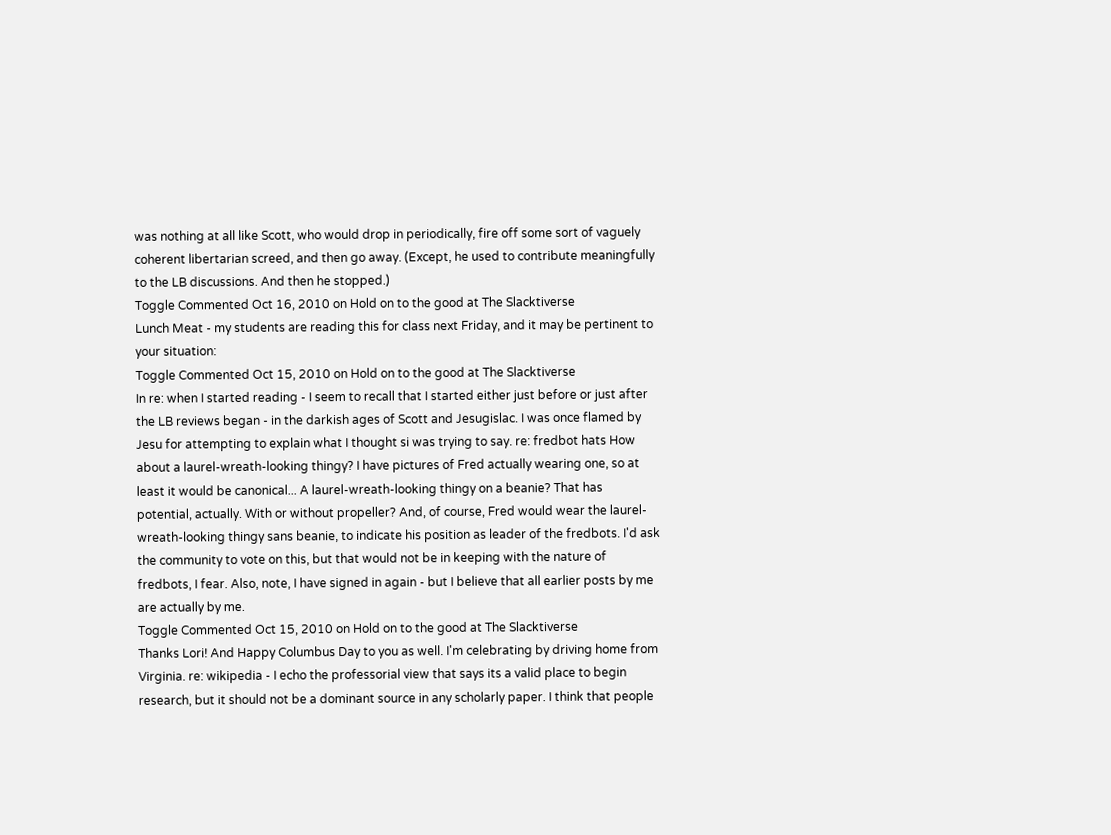was nothing at all like Scott, who would drop in periodically, fire off some sort of vaguely coherent libertarian screed, and then go away. (Except, he used to contribute meaningfully to the LB discussions. And then he stopped.)
Toggle Commented Oct 16, 2010 on Hold on to the good at The Slacktiverse
Lunch Meat - my students are reading this for class next Friday, and it may be pertinent to your situation:
Toggle Commented Oct 15, 2010 on Hold on to the good at The Slacktiverse
In re: when I started reading - I seem to recall that I started either just before or just after the LB reviews began - in the darkish ages of Scott and Jesugislac. I was once flamed by Jesu for attempting to explain what I thought si was trying to say. re: fredbot hats How about a laurel-wreath-looking thingy? I have pictures of Fred actually wearing one, so at least it would be canonical... A laurel-wreath-looking thingy on a beanie? That has potential, actually. With or without propeller? And, of course, Fred would wear the laurel-wreath-looking thingy sans beanie, to indicate his position as leader of the fredbots. I'd ask the community to vote on this, but that would not be in keeping with the nature of fredbots, I fear. Also, note, I have signed in again - but I believe that all earlier posts by me are actually by me.
Toggle Commented Oct 15, 2010 on Hold on to the good at The Slacktiverse
Thanks Lori! And Happy Columbus Day to you as well. I'm celebrating by driving home from Virginia. re: wikipedia - I echo the professorial view that says its a valid place to begin research, but it should not be a dominant source in any scholarly paper. I think that people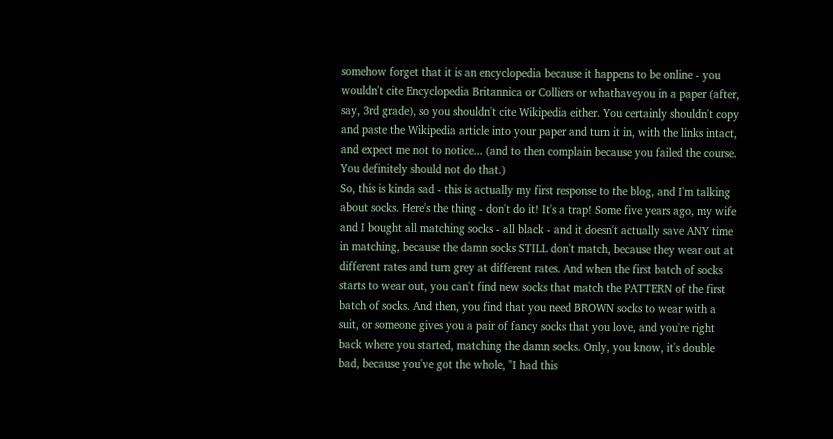somehow forget that it is an encyclopedia because it happens to be online - you wouldn't cite Encyclopedia Britannica or Colliers or whathaveyou in a paper (after, say, 3rd grade), so you shouldn't cite Wikipedia either. You certainly shouldn't copy and paste the Wikipedia article into your paper and turn it in, with the links intact, and expect me not to notice... (and to then complain because you failed the course. You definitely should not do that.)
So, this is kinda sad - this is actually my first response to the blog, and I'm talking about socks. Here's the thing - don't do it! It's a trap! Some five years ago, my wife and I bought all matching socks - all black - and it doesn't actually save ANY time in matching, because the damn socks STILL don't match, because they wear out at different rates and turn grey at different rates. And when the first batch of socks starts to wear out, you can't find new socks that match the PATTERN of the first batch of socks. And then, you find that you need BROWN socks to wear with a suit, or someone gives you a pair of fancy socks that you love, and you're right back where you started, matching the damn socks. Only, you know, it's double bad, because you've got the whole, "I had this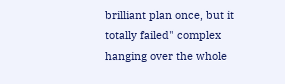brilliant plan once, but it totally failed" complex hanging over the whole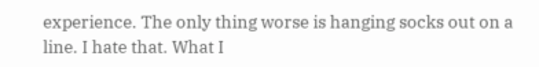experience. The only thing worse is hanging socks out on a line. I hate that. What I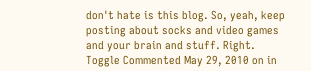don't hate is this blog. So, yeah, keep posting about socks and video games and your brain and stuff. Right.
Toggle Commented May 29, 2010 on in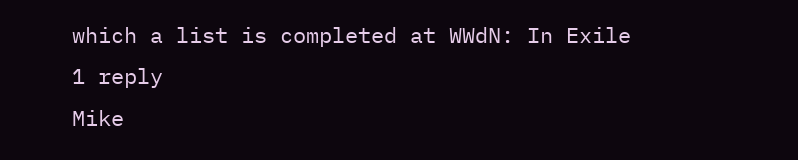which a list is completed at WWdN: In Exile
1 reply
Mike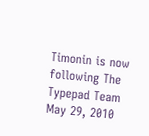Timonin is now following The Typepad Team
May 29, 2010